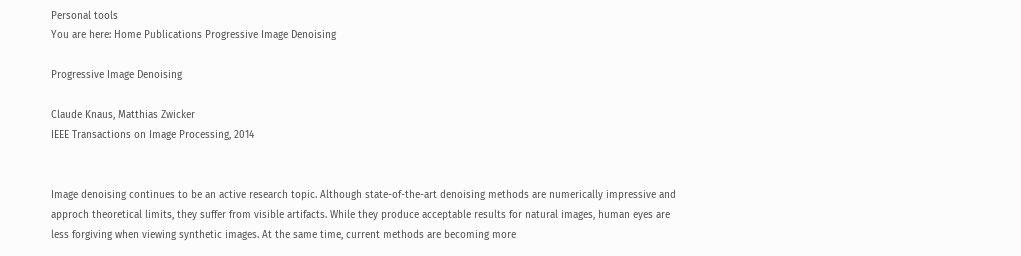Personal tools
You are here: Home Publications Progressive Image Denoising

Progressive Image Denoising

Claude Knaus, Matthias Zwicker
IEEE Transactions on Image Processing, 2014


Image denoising continues to be an active research topic. Although state-of-the-art denoising methods are numerically impressive and approch theoretical limits, they suffer from visible artifacts. While they produce acceptable results for natural images, human eyes are less forgiving when viewing synthetic images. At the same time, current methods are becoming more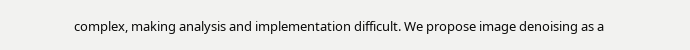complex, making analysis and implementation difficult. We propose image denoising as a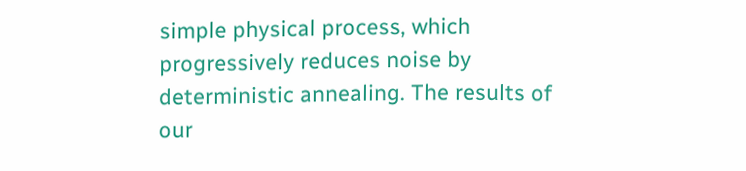simple physical process, which progressively reduces noise by deterministic annealing. The results of our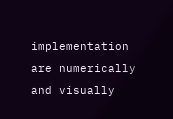implementation are numerically and visually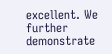excellent. We further demonstrate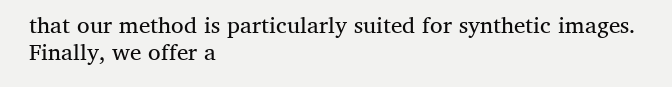that our method is particularly suited for synthetic images. Finally, we offer a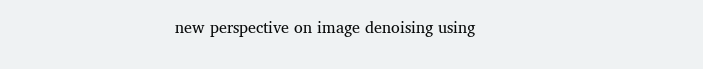new perspective on image denoising using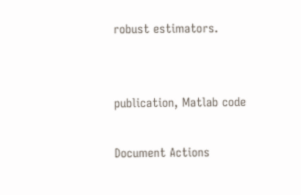robust estimators.


publication, Matlab code

Document Actions